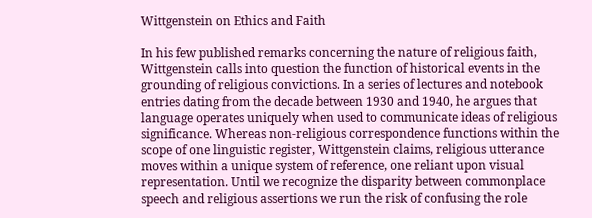Wittgenstein on Ethics and Faith

In his few published remarks concerning the nature of religious faith, Wittgenstein calls into question the function of historical events in the grounding of religious convictions. In a series of lectures and notebook entries dating from the decade between 1930 and 1940, he argues that language operates uniquely when used to communicate ideas of religious significance. Whereas non-religious correspondence functions within the scope of one linguistic register, Wittgenstein claims, religious utterance moves within a unique system of reference, one reliant upon visual representation. Until we recognize the disparity between commonplace speech and religious assertions we run the risk of confusing the role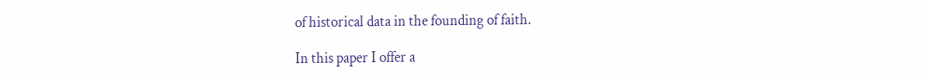of historical data in the founding of faith.

In this paper I offer a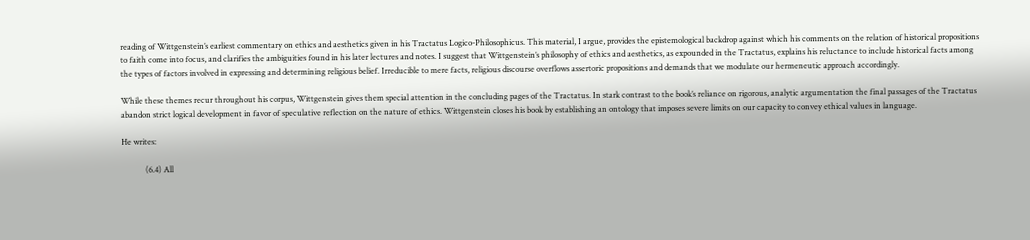reading of Wittgenstein’s earliest commentary on ethics and aesthetics given in his Tractatus Logico-Philosophicus. This material, I argue, provides the epistemological backdrop against which his comments on the relation of historical propositions to faith come into focus, and clarifies the ambiguities found in his later lectures and notes. I suggest that Wittgenstein’s philosophy of ethics and aesthetics, as expounded in the Tractatus, explains his reluctance to include historical facts among the types of factors involved in expressing and determining religious belief. Irreducible to mere facts, religious discourse overflows assertoric propositions and demands that we modulate our hermeneutic approach accordingly.

While these themes recur throughout his corpus, Wittgenstein gives them special attention in the concluding pages of the Tractatus. In stark contrast to the book’s reliance on rigorous, analytic argumentation the final passages of the Tractatus abandon strict logical development in favor of speculative reflection on the nature of ethics. Wittgenstein closes his book by establishing an ontology that imposes severe limits on our capacity to convey ethical values in language.

He writes:

            (6.4) All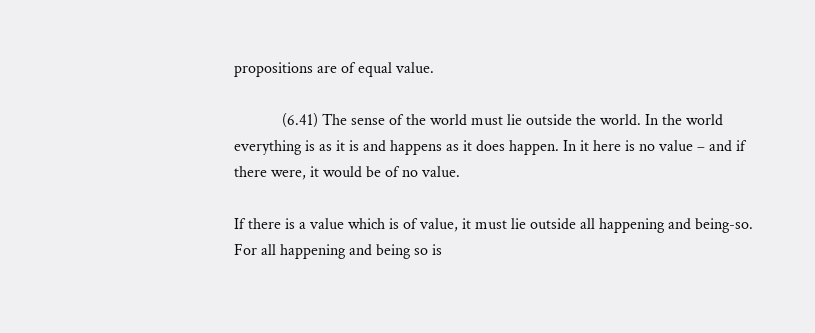propositions are of equal value.

            (6.41) The sense of the world must lie outside the world. In the world everything is as it is and happens as it does happen. In it here is no value – and if there were, it would be of no value.

If there is a value which is of value, it must lie outside all happening and being-so. For all happening and being so is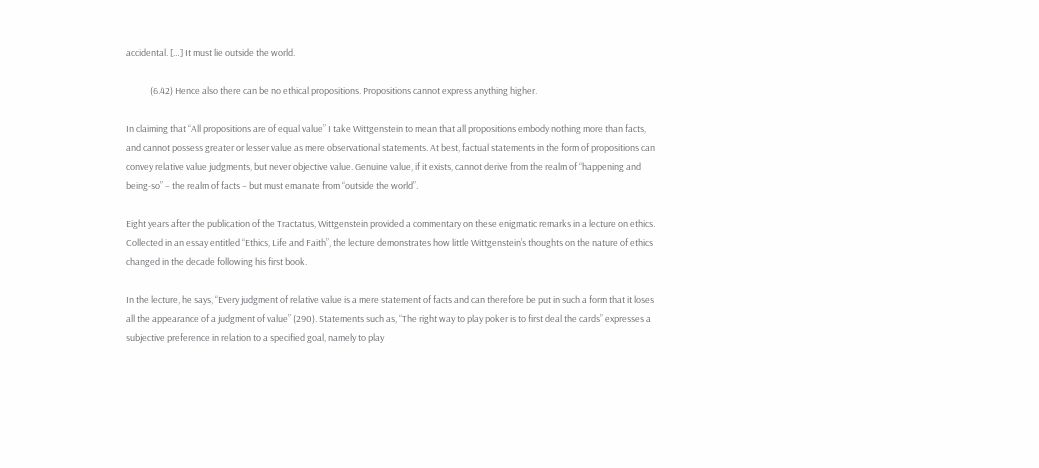accidental. […] It must lie outside the world.

            (6.42) Hence also there can be no ethical propositions. Propositions cannot express anything higher.

In claiming that “All propositions are of equal value” I take Wittgenstein to mean that all propositions embody nothing more than facts, and cannot possess greater or lesser value as mere observational statements. At best, factual statements in the form of propositions can convey relative value judgments, but never objective value. Genuine value, if it exists, cannot derive from the realm of “happening and being-so” – the realm of facts – but must emanate from “outside the world”.

Eight years after the publication of the Tractatus, Wittgenstein provided a commentary on these enigmatic remarks in a lecture on ethics. Collected in an essay entitled “Ethics, Life and Faith”, the lecture demonstrates how little Wittgenstein’s thoughts on the nature of ethics changed in the decade following his first book.

In the lecture, he says, “Every judgment of relative value is a mere statement of facts and can therefore be put in such a form that it loses all the appearance of a judgment of value” (290). Statements such as, “The right way to play poker is to first deal the cards” expresses a subjective preference in relation to a specified goal, namely to play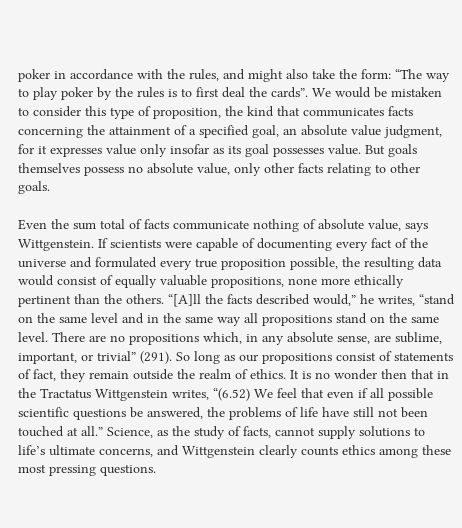poker in accordance with the rules, and might also take the form: “The way to play poker by the rules is to first deal the cards”. We would be mistaken to consider this type of proposition, the kind that communicates facts concerning the attainment of a specified goal, an absolute value judgment, for it expresses value only insofar as its goal possesses value. But goals themselves possess no absolute value, only other facts relating to other goals.

Even the sum total of facts communicate nothing of absolute value, says Wittgenstein. If scientists were capable of documenting every fact of the universe and formulated every true proposition possible, the resulting data would consist of equally valuable propositions, none more ethically pertinent than the others. “[A]ll the facts described would,” he writes, “stand on the same level and in the same way all propositions stand on the same level. There are no propositions which, in any absolute sense, are sublime, important, or trivial” (291). So long as our propositions consist of statements of fact, they remain outside the realm of ethics. It is no wonder then that in the Tractatus Wittgenstein writes, “(6.52) We feel that even if all possible scientific questions be answered, the problems of life have still not been touched at all.” Science, as the study of facts, cannot supply solutions to life’s ultimate concerns, and Wittgenstein clearly counts ethics among these most pressing questions.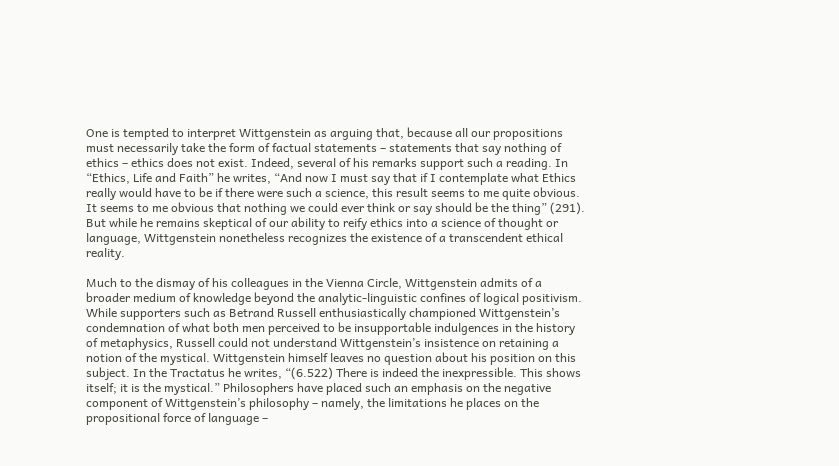One is tempted to interpret Wittgenstein as arguing that, because all our propositions must necessarily take the form of factual statements – statements that say nothing of ethics – ethics does not exist. Indeed, several of his remarks support such a reading. In “Ethics, Life and Faith” he writes, “And now I must say that if I contemplate what Ethics really would have to be if there were such a science, this result seems to me quite obvious. It seems to me obvious that nothing we could ever think or say should be the thing” (291). But while he remains skeptical of our ability to reify ethics into a science of thought or language, Wittgenstein nonetheless recognizes the existence of a transcendent ethical reality.

Much to the dismay of his colleagues in the Vienna Circle, Wittgenstein admits of a broader medium of knowledge beyond the analytic-linguistic confines of logical positivism. While supporters such as Betrand Russell enthusiastically championed Wittgenstein’s condemnation of what both men perceived to be insupportable indulgences in the history of metaphysics, Russell could not understand Wittgenstein’s insistence on retaining a notion of the mystical. Wittgenstein himself leaves no question about his position on this subject. In the Tractatus he writes, “(6.522) There is indeed the inexpressible. This shows itself; it is the mystical.” Philosophers have placed such an emphasis on the negative component of Wittgenstein’s philosophy – namely, the limitations he places on the propositional force of language –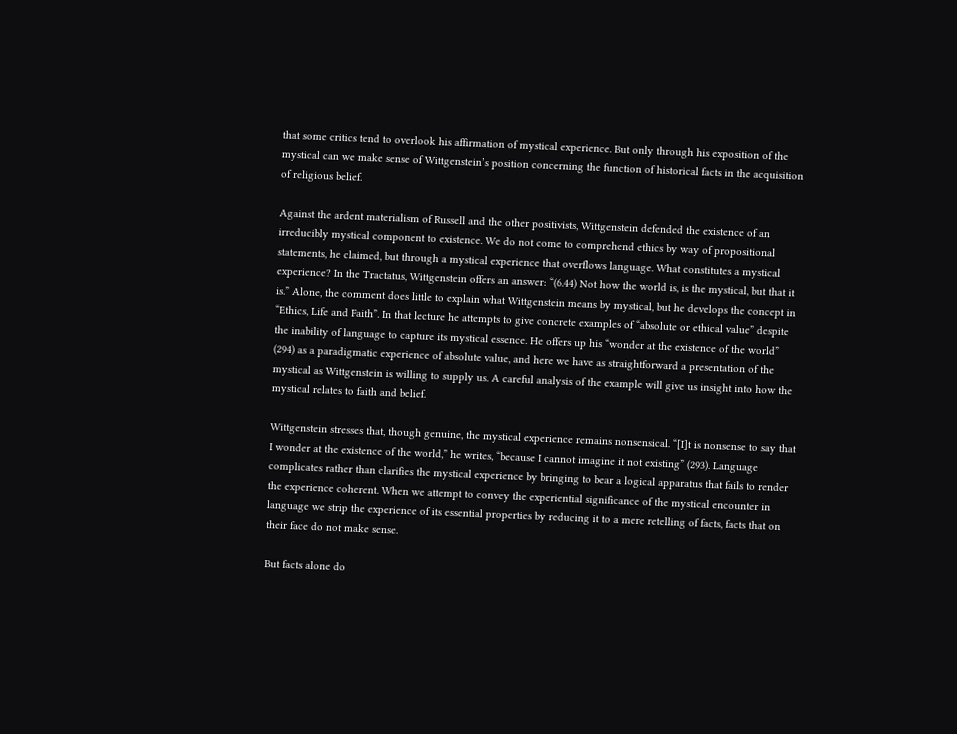that some critics tend to overlook his affirmation of mystical experience. But only through his exposition of the mystical can we make sense of Wittgenstein’s position concerning the function of historical facts in the acquisition of religious belief.

Against the ardent materialism of Russell and the other positivists, Wittgenstein defended the existence of an irreducibly mystical component to existence. We do not come to comprehend ethics by way of propositional statements, he claimed, but through a mystical experience that overflows language. What constitutes a mystical experience? In the Tractatus, Wittgenstein offers an answer: “(6.44) Not how the world is, is the mystical, but that it is.” Alone, the comment does little to explain what Wittgenstein means by mystical, but he develops the concept in “Ethics, Life and Faith”. In that lecture he attempts to give concrete examples of “absolute or ethical value” despite the inability of language to capture its mystical essence. He offers up his “wonder at the existence of the world” (294) as a paradigmatic experience of absolute value, and here we have as straightforward a presentation of the mystical as Wittgenstein is willing to supply us. A careful analysis of the example will give us insight into how the mystical relates to faith and belief.

Wittgenstein stresses that, though genuine, the mystical experience remains nonsensical. “[I]t is nonsense to say that I wonder at the existence of the world,” he writes, “because I cannot imagine it not existing” (293). Language complicates rather than clarifies the mystical experience by bringing to bear a logical apparatus that fails to render the experience coherent. When we attempt to convey the experiential significance of the mystical encounter in language we strip the experience of its essential properties by reducing it to a mere retelling of facts, facts that on their face do not make sense.

But facts alone do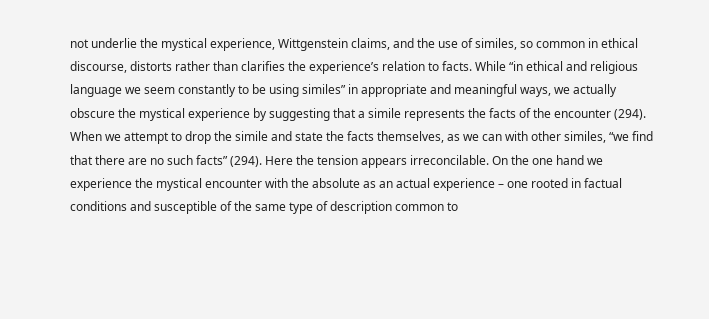not underlie the mystical experience, Wittgenstein claims, and the use of similes, so common in ethical discourse, distorts rather than clarifies the experience’s relation to facts. While “in ethical and religious language we seem constantly to be using similes” in appropriate and meaningful ways, we actually obscure the mystical experience by suggesting that a simile represents the facts of the encounter (294). When we attempt to drop the simile and state the facts themselves, as we can with other similes, “we find that there are no such facts” (294). Here the tension appears irreconcilable. On the one hand we experience the mystical encounter with the absolute as an actual experience – one rooted in factual conditions and susceptible of the same type of description common to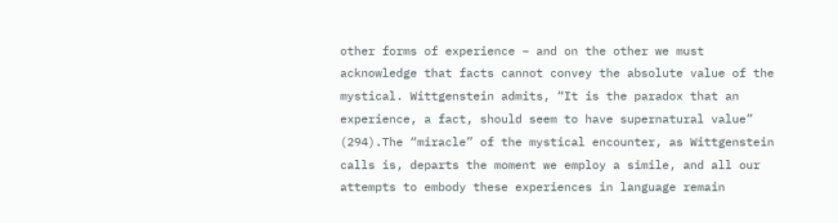other forms of experience – and on the other we must acknowledge that facts cannot convey the absolute value of the mystical. Wittgenstein admits, “It is the paradox that an experience, a fact, should seem to have supernatural value” (294).The “miracle” of the mystical encounter, as Wittgenstein calls is, departs the moment we employ a simile, and all our attempts to embody these experiences in language remain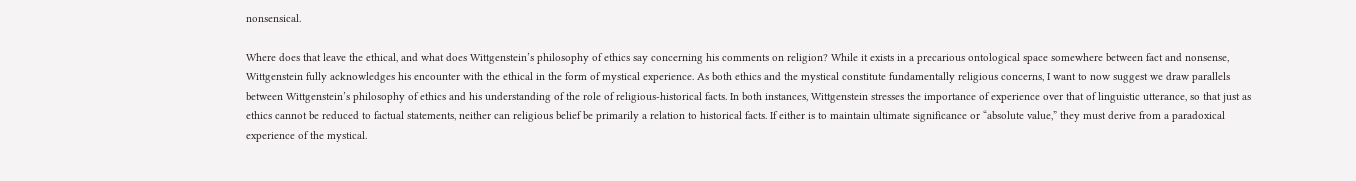nonsensical.

Where does that leave the ethical, and what does Wittgenstein’s philosophy of ethics say concerning his comments on religion? While it exists in a precarious ontological space somewhere between fact and nonsense, Wittgenstein fully acknowledges his encounter with the ethical in the form of mystical experience. As both ethics and the mystical constitute fundamentally religious concerns, I want to now suggest we draw parallels between Wittgenstein’s philosophy of ethics and his understanding of the role of religious-historical facts. In both instances, Wittgenstein stresses the importance of experience over that of linguistic utterance, so that just as ethics cannot be reduced to factual statements, neither can religious belief be primarily a relation to historical facts. If either is to maintain ultimate significance or “absolute value,” they must derive from a paradoxical experience of the mystical.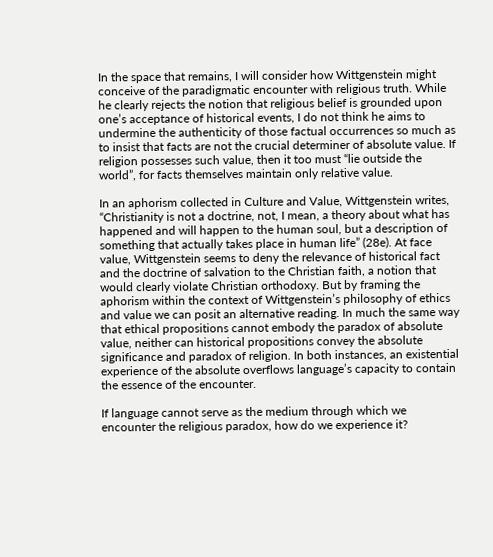In the space that remains, I will consider how Wittgenstein might conceive of the paradigmatic encounter with religious truth. While he clearly rejects the notion that religious belief is grounded upon one’s acceptance of historical events, I do not think he aims to undermine the authenticity of those factual occurrences so much as to insist that facts are not the crucial determiner of absolute value. If religion possesses such value, then it too must “lie outside the world”, for facts themselves maintain only relative value.

In an aphorism collected in Culture and Value, Wittgenstein writes, “Christianity is not a doctrine, not, I mean, a theory about what has happened and will happen to the human soul, but a description of something that actually takes place in human life” (28e). At face value, Wittgenstein seems to deny the relevance of historical fact and the doctrine of salvation to the Christian faith, a notion that would clearly violate Christian orthodoxy. But by framing the aphorism within the context of Wittgenstein’s philosophy of ethics and value we can posit an alternative reading. In much the same way that ethical propositions cannot embody the paradox of absolute value, neither can historical propositions convey the absolute significance and paradox of religion. In both instances, an existential experience of the absolute overflows language’s capacity to contain the essence of the encounter.

If language cannot serve as the medium through which we encounter the religious paradox, how do we experience it?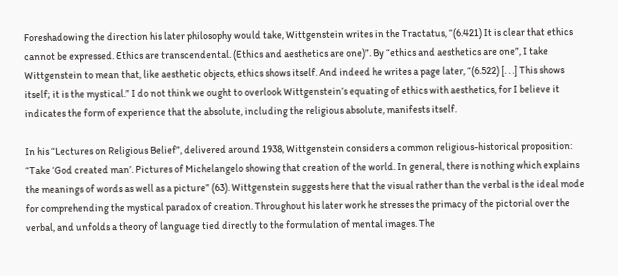Foreshadowing the direction his later philosophy would take, Wittgenstein writes in the Tractatus, “(6.421) It is clear that ethics cannot be expressed. Ethics are transcendental. (Ethics and aesthetics are one)”. By “ethics and aesthetics are one”, I take Wittgenstein to mean that, like aesthetic objects, ethics shows itself. And indeed he writes a page later, “(6.522) [. . .] This shows itself; it is the mystical.” I do not think we ought to overlook Wittgenstein’s equating of ethics with aesthetics, for I believe it indicates the form of experience that the absolute, including the religious absolute, manifests itself.

In his “Lectures on Religious Belief”, delivered around 1938, Wittgenstein considers a common religious-historical proposition: “Take ‘God created man’. Pictures of Michelangelo showing that creation of the world. In general, there is nothing which explains the meanings of words as well as a picture” (63). Wittgenstein suggests here that the visual rather than the verbal is the ideal mode for comprehending the mystical paradox of creation. Throughout his later work he stresses the primacy of the pictorial over the verbal, and unfolds a theory of language tied directly to the formulation of mental images. The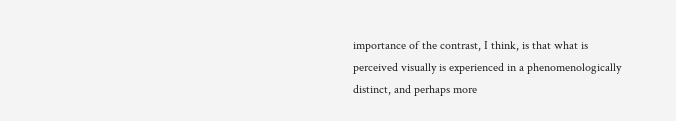importance of the contrast, I think, is that what is perceived visually is experienced in a phenomenologically distinct, and perhaps more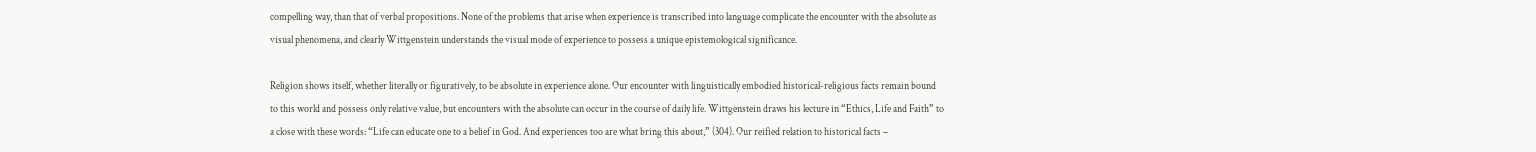compelling way, than that of verbal propositions. None of the problems that arise when experience is transcribed into language complicate the encounter with the absolute as visual phenomena, and clearly Wittgenstein understands the visual mode of experience to possess a unique epistemological significance.

Religion shows itself, whether literally or figuratively, to be absolute in experience alone. Our encounter with linguistically embodied historical-religious facts remain bound to this world and possess only relative value, but encounters with the absolute can occur in the course of daily life. Wittgenstein draws his lecture in “Ethics, Life and Faith” to a close with these words: “Life can educate one to a belief in God. And experiences too are what bring this about,” (304). Our reified relation to historical facts –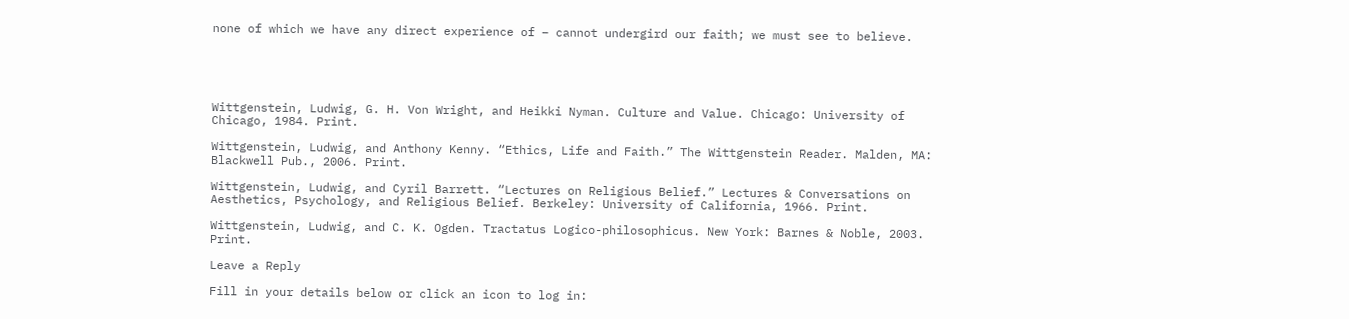none of which we have any direct experience of – cannot undergird our faith; we must see to believe.





Wittgenstein, Ludwig, G. H. Von Wright, and Heikki Nyman. Culture and Value. Chicago: University of Chicago, 1984. Print.

Wittgenstein, Ludwig, and Anthony Kenny. “Ethics, Life and Faith.” The Wittgenstein Reader. Malden, MA: Blackwell Pub., 2006. Print.

Wittgenstein, Ludwig, and Cyril Barrett. “Lectures on Religious Belief.” Lectures & Conversations on Aesthetics, Psychology, and Religious Belief. Berkeley: University of California, 1966. Print.

Wittgenstein, Ludwig, and C. K. Ogden. Tractatus Logico-philosophicus. New York: Barnes & Noble, 2003. Print.

Leave a Reply

Fill in your details below or click an icon to log in: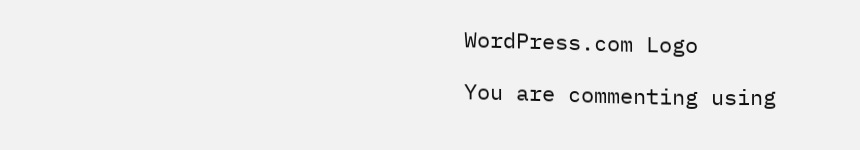WordPress.com Logo

You are commenting using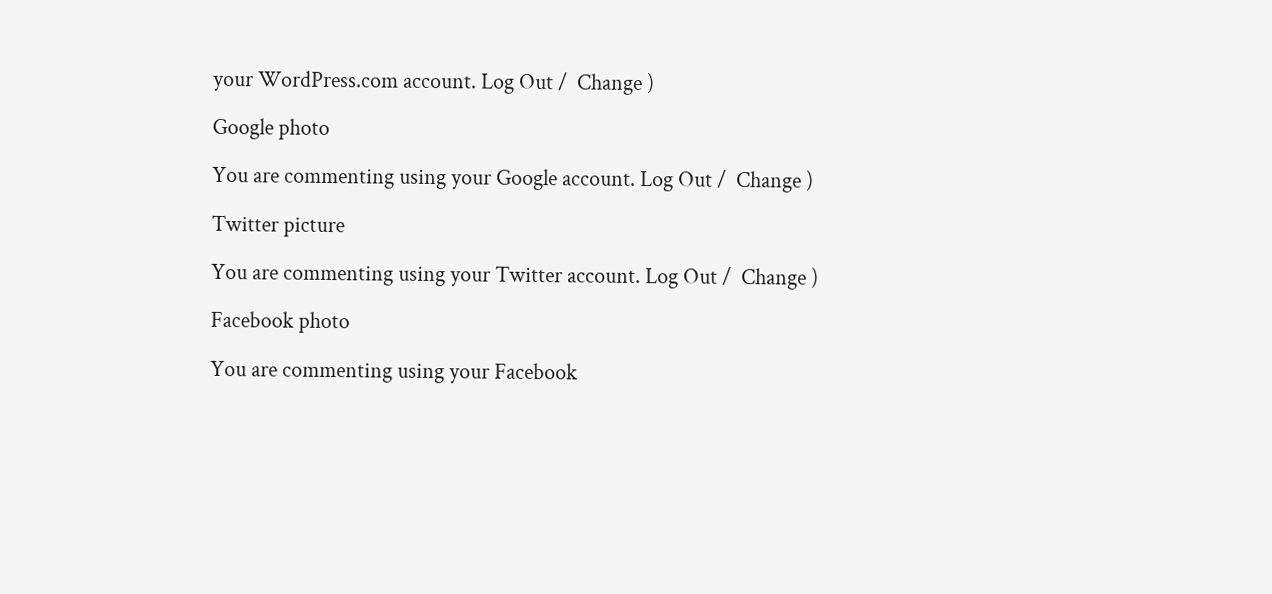your WordPress.com account. Log Out /  Change )

Google photo

You are commenting using your Google account. Log Out /  Change )

Twitter picture

You are commenting using your Twitter account. Log Out /  Change )

Facebook photo

You are commenting using your Facebook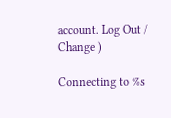account. Log Out /  Change )

Connecting to %s